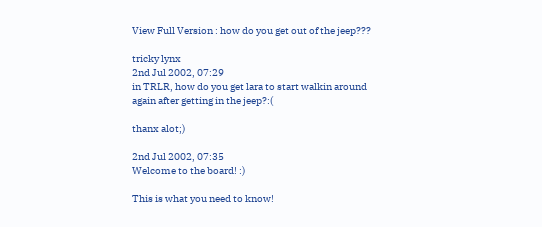View Full Version : how do you get out of the jeep???

tricky lynx
2nd Jul 2002, 07:29
in TRLR, how do you get lara to start walkin around again after getting in the jeep?:(

thanx alot;)

2nd Jul 2002, 07:35
Welcome to the board! :)

This is what you need to know!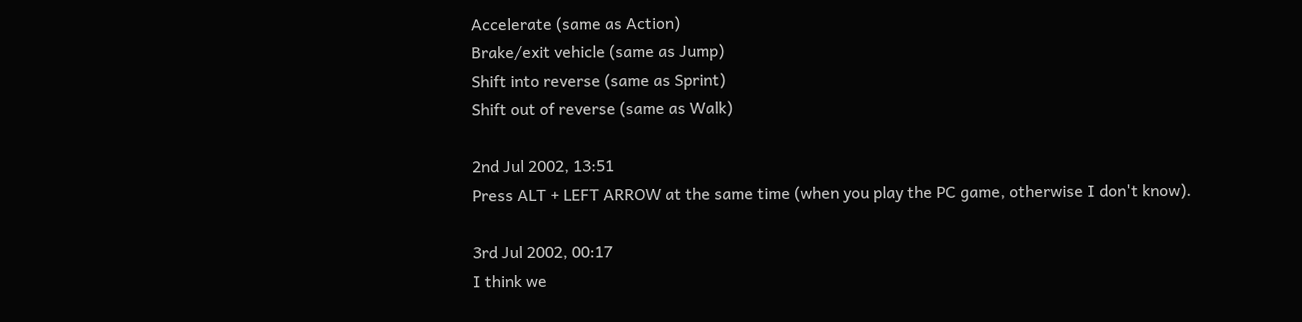Accelerate (same as Action)
Brake/exit vehicle (same as Jump)
Shift into reverse (same as Sprint)
Shift out of reverse (same as Walk)

2nd Jul 2002, 13:51
Press ALT + LEFT ARROW at the same time (when you play the PC game, otherwise I don't know).

3rd Jul 2002, 00:17
I think we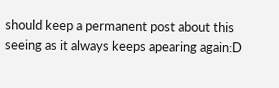should keep a permanent post about this seeing as it always keeps apearing again:D